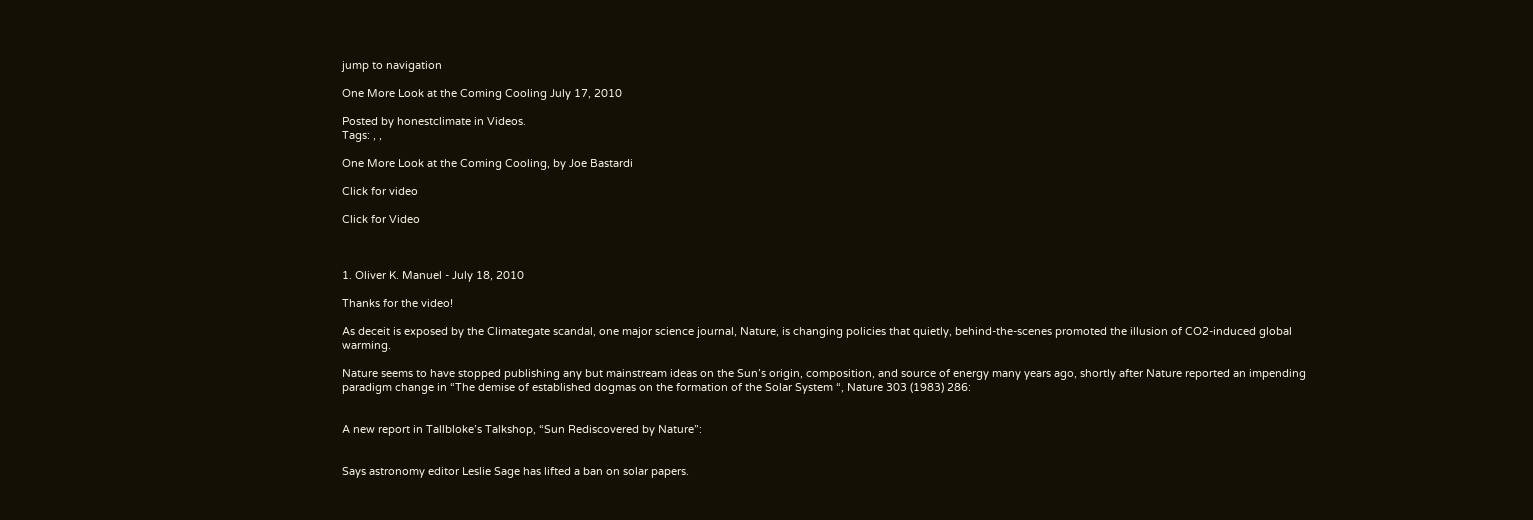jump to navigation

One More Look at the Coming Cooling July 17, 2010

Posted by honestclimate in Videos.
Tags: , ,

One More Look at the Coming Cooling, by Joe Bastardi

Click for video

Click for Video



1. Oliver K. Manuel - July 18, 2010

Thanks for the video!

As deceit is exposed by the Climategate scandal, one major science journal, Nature, is changing policies that quietly, behind-the-scenes promoted the illusion of CO2-induced global warming.

Nature seems to have stopped publishing any but mainstream ideas on the Sun’s origin, composition, and source of energy many years ago, shortly after Nature reported an impending paradigm change in “The demise of established dogmas on the formation of the Solar System “, Nature 303 (1983) 286:


A new report in Tallbloke’s Talkshop, “Sun Rediscovered by Nature”:


Says astronomy editor Leslie Sage has lifted a ban on solar papers.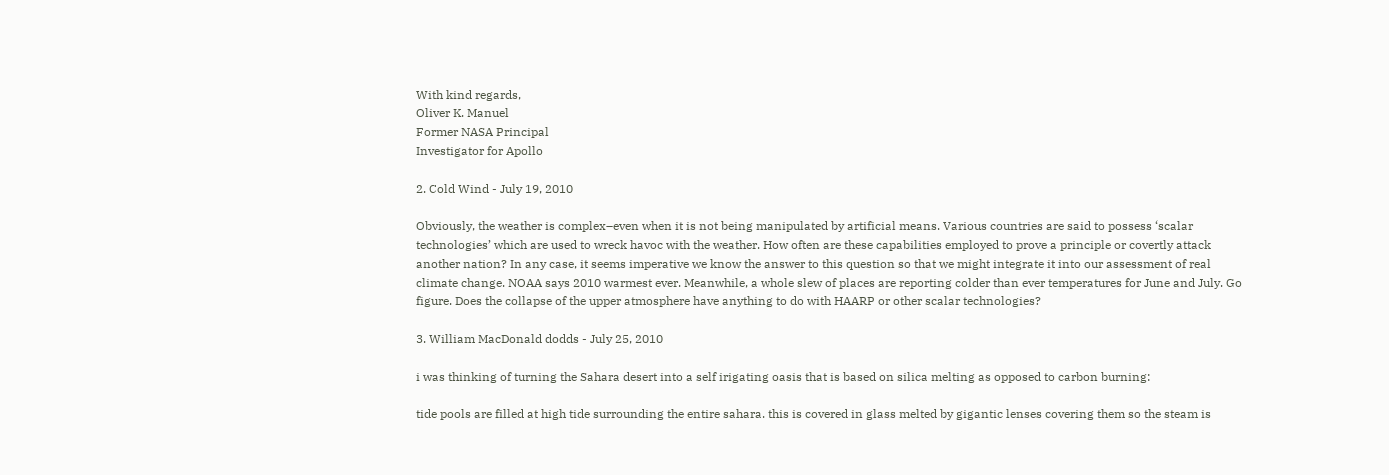With kind regards,
Oliver K. Manuel
Former NASA Principal
Investigator for Apollo

2. Cold Wind - July 19, 2010

Obviously, the weather is complex–even when it is not being manipulated by artificial means. Various countries are said to possess ‘scalar technologies’ which are used to wreck havoc with the weather. How often are these capabilities employed to prove a principle or covertly attack another nation? In any case, it seems imperative we know the answer to this question so that we might integrate it into our assessment of real climate change. NOAA says 2010 warmest ever. Meanwhile, a whole slew of places are reporting colder than ever temperatures for June and July. Go figure. Does the collapse of the upper atmosphere have anything to do with HAARP or other scalar technologies?

3. William MacDonald dodds - July 25, 2010

i was thinking of turning the Sahara desert into a self irigating oasis that is based on silica melting as opposed to carbon burning:

tide pools are filled at high tide surrounding the entire sahara. this is covered in glass melted by gigantic lenses covering them so the steam is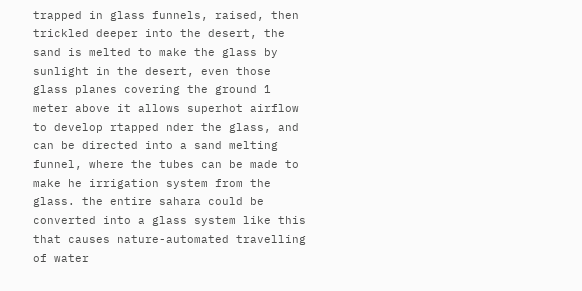trapped in glass funnels, raised, then trickled deeper into the desert, the sand is melted to make the glass by sunlight in the desert, even those glass planes covering the ground 1 meter above it allows superhot airflow to develop rtapped nder the glass, and can be directed into a sand melting funnel, where the tubes can be made to make he irrigation system from the glass. the entire sahara could be converted into a glass system like this that causes nature-automated travelling of water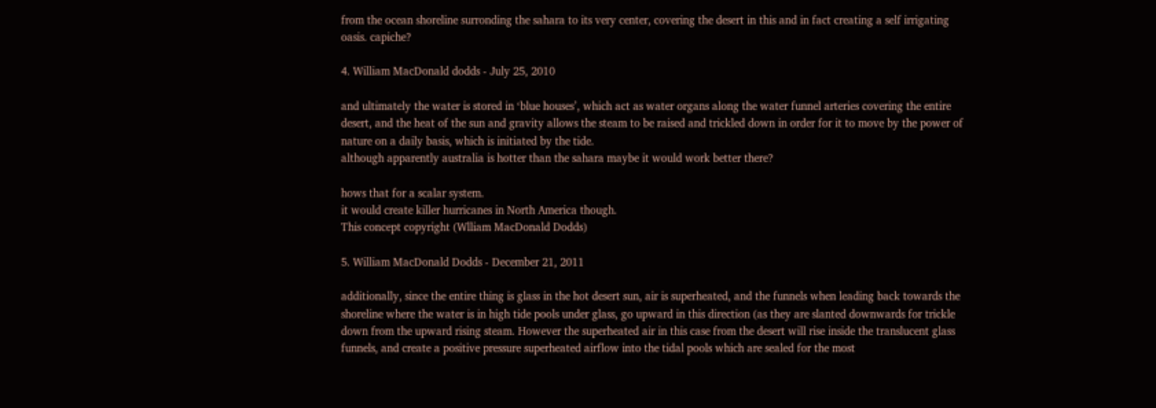from the ocean shoreline surronding the sahara to its very center, covering the desert in this and in fact creating a self irrigating oasis. capiche?

4. William MacDonald dodds - July 25, 2010

and ultimately the water is stored in ‘blue houses’, which act as water organs along the water funnel arteries covering the entire desert, and the heat of the sun and gravity allows the steam to be raised and trickled down in order for it to move by the power of nature on a daily basis, which is initiated by the tide.
although apparently australia is hotter than the sahara maybe it would work better there?

hows that for a scalar system.
it would create killer hurricanes in North America though.
This concept copyright (Wlliam MacDonald Dodds)

5. William MacDonald Dodds - December 21, 2011

additionally, since the entire thing is glass in the hot desert sun, air is superheated, and the funnels when leading back towards the shoreline where the water is in high tide pools under glass, go upward in this direction (as they are slanted downwards for trickle down from the upward rising steam. However the superheated air in this case from the desert will rise inside the translucent glass funnels, and create a positive pressure superheated airflow into the tidal pools which are sealed for the most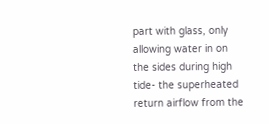part with glass, only allowing water in on the sides during high tide- the superheated return airflow from the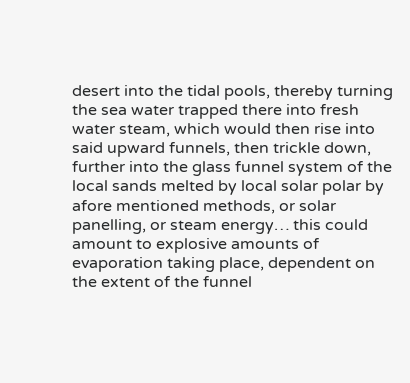desert into the tidal pools, thereby turning the sea water trapped there into fresh water steam, which would then rise into said upward funnels, then trickle down, further into the glass funnel system of the local sands melted by local solar polar by afore mentioned methods, or solar panelling, or steam energy… this could amount to explosive amounts of evaporation taking place, dependent on the extent of the funnel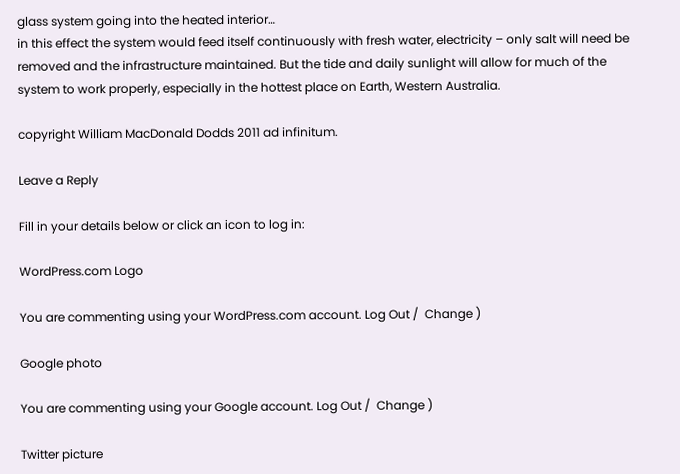glass system going into the heated interior…
in this effect the system would feed itself continuously with fresh water, electricity – only salt will need be removed and the infrastructure maintained. But the tide and daily sunlight will allow for much of the system to work properly, especially in the hottest place on Earth, Western Australia.

copyright William MacDonald Dodds 2011 ad infinitum.

Leave a Reply

Fill in your details below or click an icon to log in:

WordPress.com Logo

You are commenting using your WordPress.com account. Log Out /  Change )

Google photo

You are commenting using your Google account. Log Out /  Change )

Twitter picture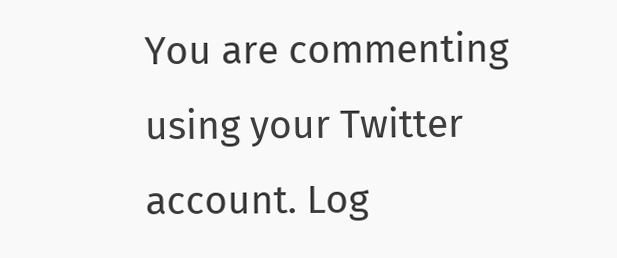You are commenting using your Twitter account. Log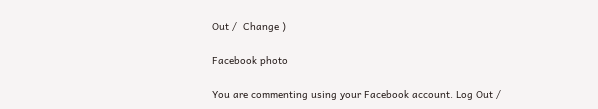Out /  Change )

Facebook photo

You are commenting using your Facebook account. Log Out /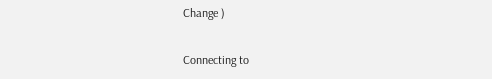Change )

Connecting to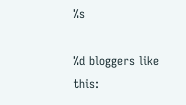%s

%d bloggers like this: